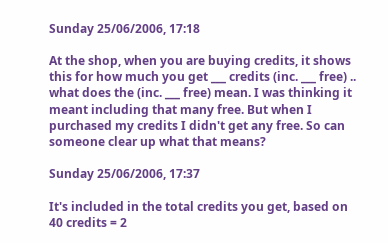Sunday 25/06/2006, 17:18

At the shop, when you are buying credits, it shows this for how much you get ___ credits (inc. ___ free) .. what does the (inc. ___ free) mean. I was thinking it meant including that many free. But when I purchased my credits I didn't get any free. So can someone clear up what that means?

Sunday 25/06/2006, 17:37

It's included in the total credits you get, based on 40 credits = 2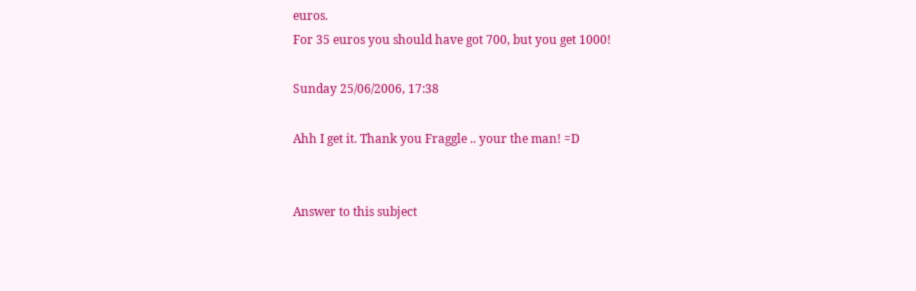euros.
For 35 euros you should have got 700, but you get 1000!

Sunday 25/06/2006, 17:38

Ahh I get it. Thank you Fraggle .. your the man! =D


Answer to this subject